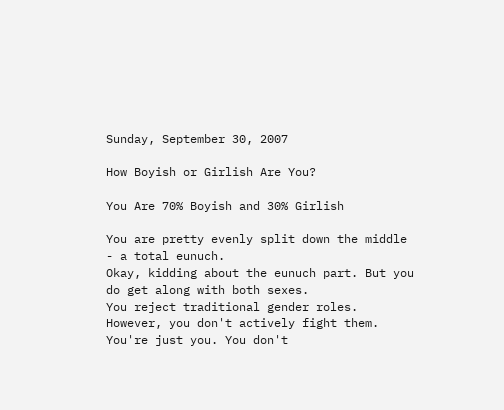Sunday, September 30, 2007

How Boyish or Girlish Are You?

You Are 70% Boyish and 30% Girlish

You are pretty evenly split down the middle - a total eunuch.
Okay, kidding about the eunuch part. But you do get along with both sexes.
You reject traditional gender roles. However, you don't actively fight them.
You're just you. You don't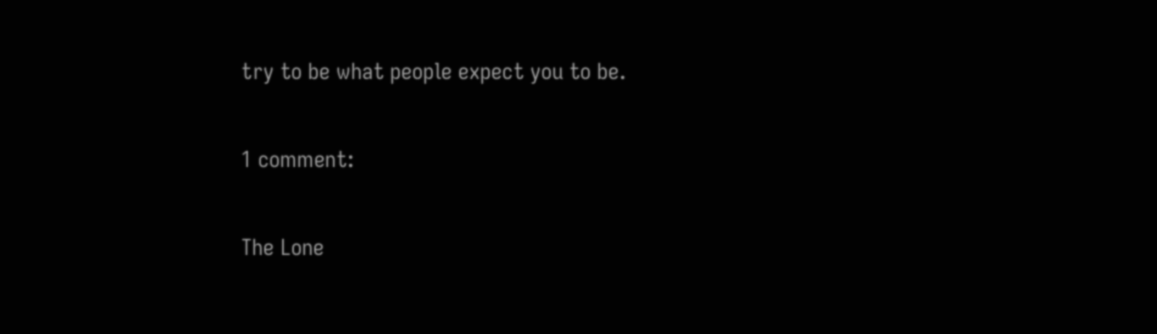try to be what people expect you to be.

1 comment:

The Lone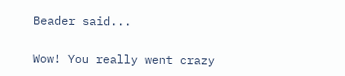Beader said...

Wow! You really went crazy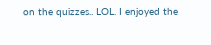on the quizzes.. LOL. I enjoyed the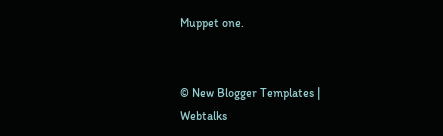Muppet one.


© New Blogger Templates | Webtalks